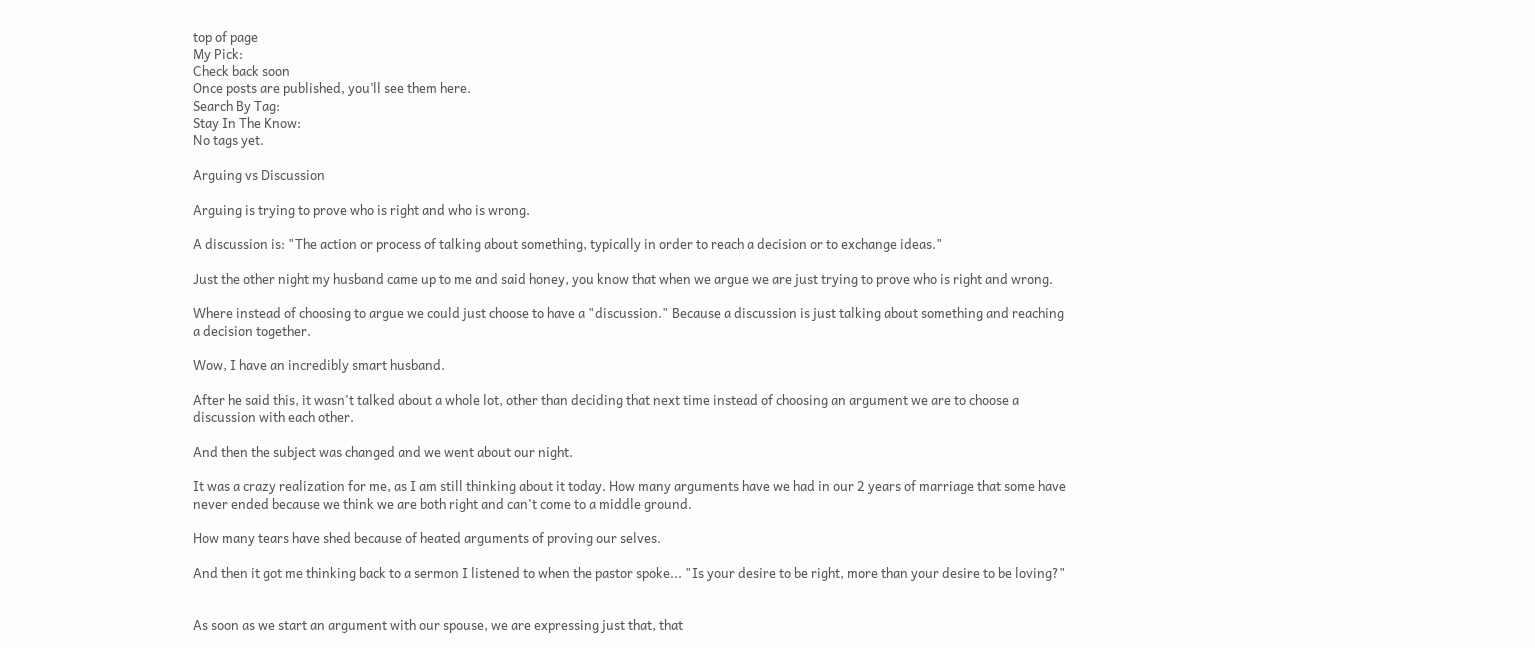top of page
My Pick:
Check back soon
Once posts are published, you’ll see them here.
Search By Tag:
Stay In The Know:
No tags yet.

Arguing vs Discussion

Arguing is trying to prove who is right and who is wrong.

A discussion is: "The action or process of talking about something, typically in order to reach a decision or to exchange ideas."

Just the other night my husband came up to me and said honey, you know that when we argue we are just trying to prove who is right and wrong.

Where instead of choosing to argue we could just choose to have a "discussion." Because a discussion is just talking about something and reaching a decision together.

Wow, I have an incredibly smart husband.

After he said this, it wasn't talked about a whole lot, other than deciding that next time instead of choosing an argument we are to choose a discussion with each other.

And then the subject was changed and we went about our night.

It was a crazy realization for me, as I am still thinking about it today. How many arguments have we had in our 2 years of marriage that some have never ended because we think we are both right and can't come to a middle ground.

How many tears have shed because of heated arguments of proving our selves.

And then it got me thinking back to a sermon I listened to when the pastor spoke... "Is your desire to be right, more than your desire to be loving?"


As soon as we start an argument with our spouse, we are expressing just that, that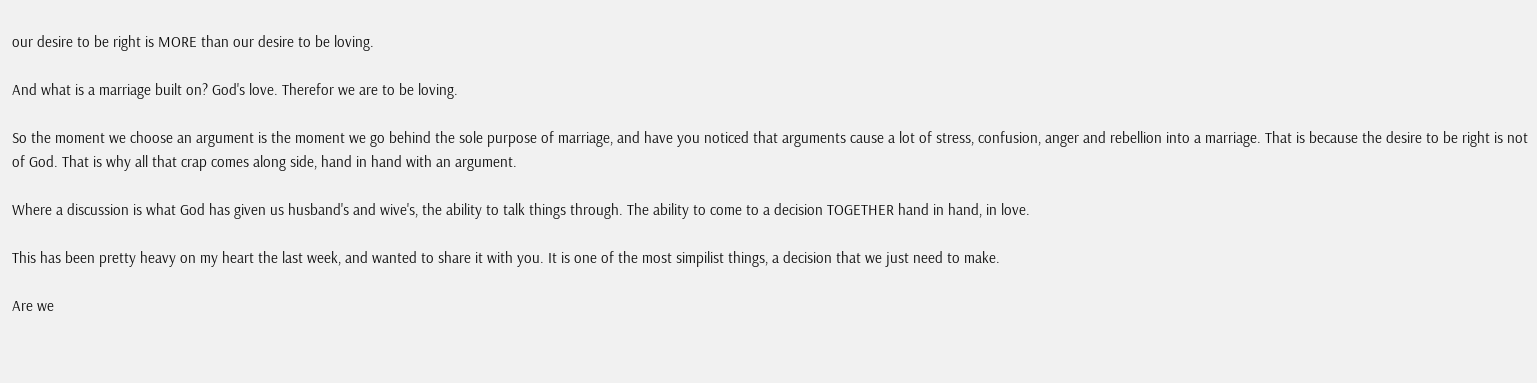our desire to be right is MORE than our desire to be loving.

And what is a marriage built on? God's love. Therefor we are to be loving.

So the moment we choose an argument is the moment we go behind the sole purpose of marriage, and have you noticed that arguments cause a lot of stress, confusion, anger and rebellion into a marriage. That is because the desire to be right is not of God. That is why all that crap comes along side, hand in hand with an argument.

Where a discussion is what God has given us husband's and wive's, the ability to talk things through. The ability to come to a decision TOGETHER hand in hand, in love.

This has been pretty heavy on my heart the last week, and wanted to share it with you. It is one of the most simpilist things, a decision that we just need to make.

Are we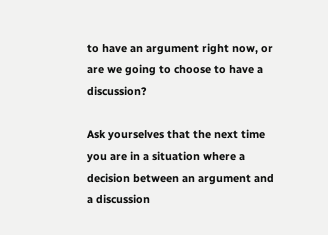to have an argument right now, or are we going to choose to have a discussion?

Ask yourselves that the next time you are in a situation where a decision between an argument and a discussion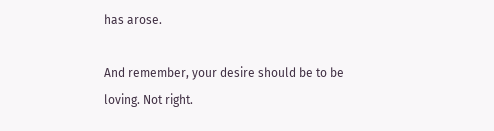has arose.

And remember, your desire should be to be loving. Not right.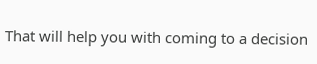That will help you with coming to a decision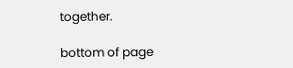together.

bottom of page